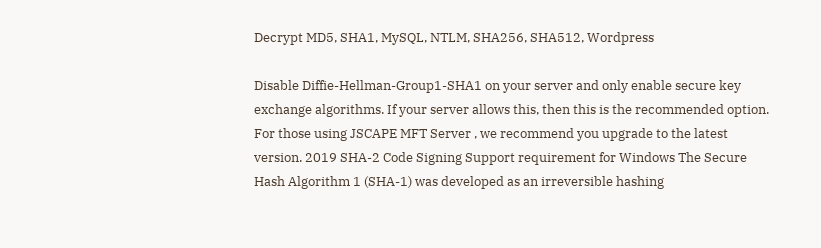Decrypt MD5, SHA1, MySQL, NTLM, SHA256, SHA512, Wordpress

Disable Diffie-Hellman-Group1-SHA1 on your server and only enable secure key exchange algorithms. If your server allows this, then this is the recommended option. For those using JSCAPE MFT Server , we recommend you upgrade to the latest version. 2019 SHA-2 Code Signing Support requirement for Windows The Secure Hash Algorithm 1 (SHA-1) was developed as an irreversible hashing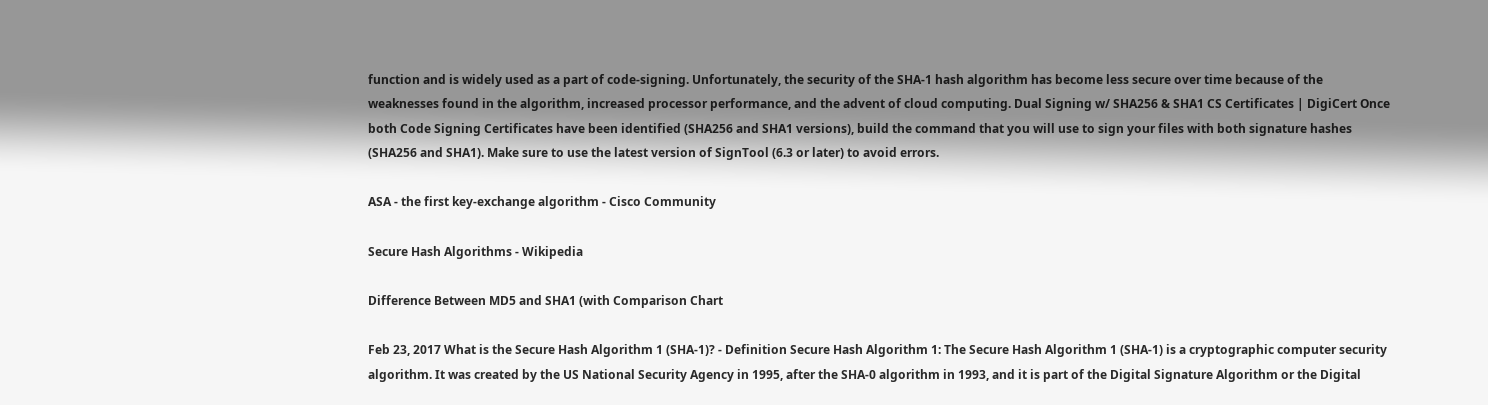function and is widely used as a part of code-signing. Unfortunately, the security of the SHA-1 hash algorithm has become less secure over time because of the weaknesses found in the algorithm, increased processor performance, and the advent of cloud computing. Dual Signing w/ SHA256 & SHA1 CS Certificates | DigiCert Once both Code Signing Certificates have been identified (SHA256 and SHA1 versions), build the command that you will use to sign your files with both signature hashes (SHA256 and SHA1). Make sure to use the latest version of SignTool (6.3 or later) to avoid errors.

ASA - the first key-exchange algorithm - Cisco Community

Secure Hash Algorithms - Wikipedia

Difference Between MD5 and SHA1 (with Comparison Chart

Feb 23, 2017 What is the Secure Hash Algorithm 1 (SHA-1)? - Definition Secure Hash Algorithm 1: The Secure Hash Algorithm 1 (SHA-1) is a cryptographic computer security algorithm. It was created by the US National Security Agency in 1995, after the SHA-0 algorithm in 1993, and it is part of the Digital Signature Algorithm or the Digital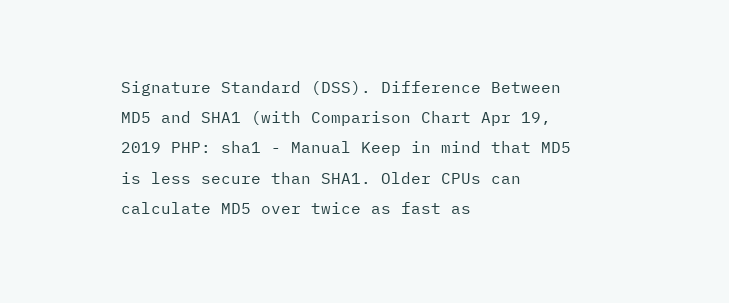Signature Standard (DSS). Difference Between MD5 and SHA1 (with Comparison Chart Apr 19, 2019 PHP: sha1 - Manual Keep in mind that MD5 is less secure than SHA1. Older CPUs can calculate MD5 over twice as fast as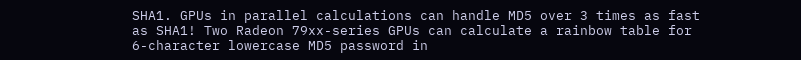SHA1. GPUs in parallel calculations can handle MD5 over 3 times as fast as SHA1! Two Radeon 79xx-series GPUs can calculate a rainbow table for 6-character lowercase MD5 password in